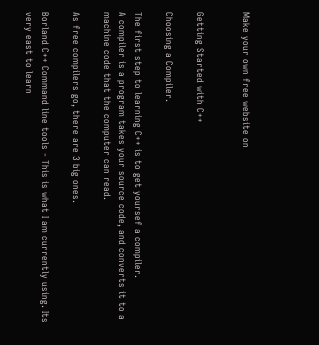Make your own free website on


Getting Started with C++

Choosing a Compiler.

The first step to learning C++ is to get yoursef a compiler.
A compiler is a program takes your source code, and converts it to a machine code that the computer can read.

As free compilers go, there are 3 big ones.

Borland C++ Command line tools - This is what I am currently using. Its very east to learn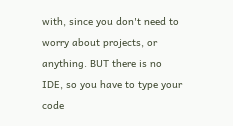with, since you don't need to worry about projects, or anything. BUT there is no IDE, so you have to type your code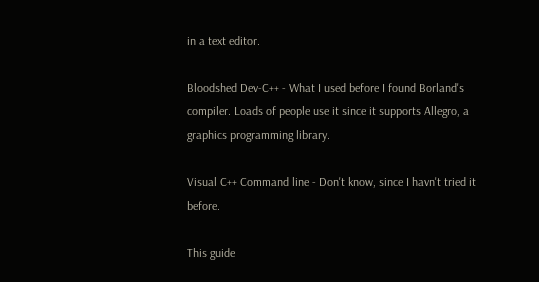in a text editor.

Bloodshed Dev-C++ - What I used before I found Borland's compiler. Loads of people use it since it supports Allegro, a graphics programming library.

Visual C++ Command line - Don't know, since I havn't tried it before.

This guide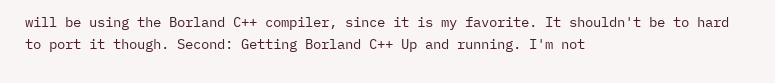will be using the Borland C++ compiler, since it is my favorite. It shouldn't be to hard to port it though. Second: Getting Borland C++ Up and running. I'm not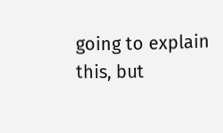going to explain this, but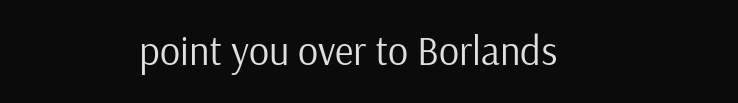point you over to Borlands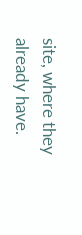site, where they already have.